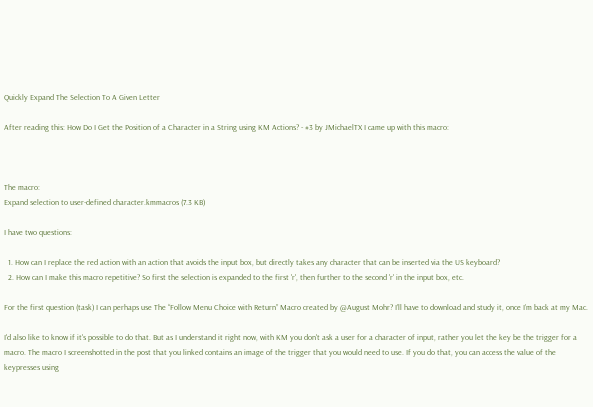Quickly Expand The Selection To A Given Letter

After reading this: How Do I Get the Position of a Character in a String using KM Actions? - #3 by JMichaelTX I came up with this macro:



The macro:
Expand selection to user-defined character.kmmacros (7.3 KB)

I have two questions:

  1. How can I replace the red action with an action that avoids the input box, but directly takes any character that can be inserted via the US keyboard?
  2. How can I make this macro repetitive? So first the selection is expanded to the first 'r', then further to the second 'r' in the input box, etc.

For the first question (task) I can perhaps use The “Follow Menu Choice with Return” Macro created by @August Mohr? I’ll have to download and study it, once I’m back at my Mac.

I'd also like to know if it's possible to do that. But as I understand it right now, with KM you don't ask a user for a character of input, rather you let the key be the trigger for a macro. The macro I screenshotted in the post that you linked contains an image of the trigger that you would need to use. If you do that, you can access the value of the keypresses using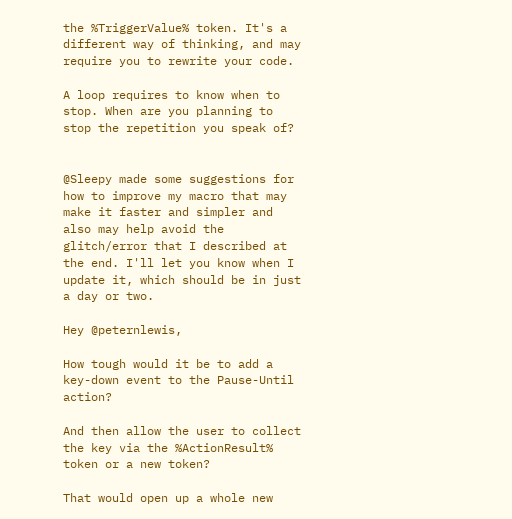the %TriggerValue% token. It's a different way of thinking, and may require you to rewrite your code.

A loop requires to know when to stop. When are you planning to stop the repetition you speak of?


@Sleepy made some suggestions for how to improve my macro that may make it faster and simpler and also may help avoid the glitch/error that I described at the end. I'll let you know when I update it, which should be in just a day or two.

Hey @peternlewis,

How tough would it be to add a key-down event to the Pause-Until action?

And then allow the user to collect the key via the %ActionResult% token or a new token?

That would open up a whole new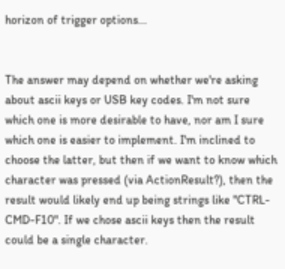horizon of trigger options...


The answer may depend on whether we're asking about ascii keys or USB key codes. I'm not sure which one is more desirable to have, nor am I sure which one is easier to implement. I'm inclined to choose the latter, but then if we want to know which character was pressed (via ActionResult?), then the result would likely end up being strings like "CTRL-CMD-F10". If we chose ascii keys then the result could be a single character.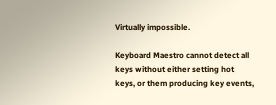Virtually impossible.

Keyboard Maestro cannot detect all keys without either setting hot keys, or them producing key events,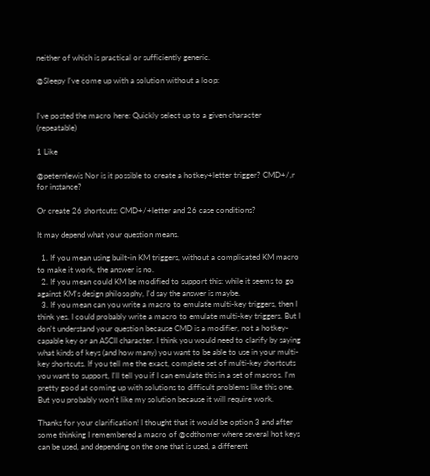neither of which is practical or sufficiently generic.

@Sleepy I've come up with a solution without a loop:


I've posted the macro here: Quickly select up to a given character (repeatable)

1 Like

@peternlewis Nor is it possible to create a hotkey+letter trigger? CMD+/,r for instance?

Or create 26 shortcuts: CMD+/+letter and 26 case conditions?

It may depend what your question means.

  1. If you mean using built-in KM triggers, without a complicated KM macro to make it work, the answer is no.
  2. If you mean could KM be modified to support this: while it seems to go against KM's design philosophy, I'd say the answer is maybe.
  3. If you mean can you write a macro to emulate multi-key triggers, then I think yes. I could probably write a macro to emulate multi-key triggers. But I don't understand your question because CMD is a modifier, not a hotkey-capable key or an ASCII character. I think you would need to clarify by saying what kinds of keys (and how many) you want to be able to use in your multi-key shortcuts. If you tell me the exact, complete set of multi-key shortcuts you want to support, I'll tell you if I can emulate this in a set of macros. I'm pretty good at coming up with solutions to difficult problems like this one. But you probably won't like my solution because it will require work.

Thanks for your clarification! I thought that it would be option 3 and after some thinking I remembered a macro of @cdthomer where several hot keys can be used, and depending on the one that is used, a different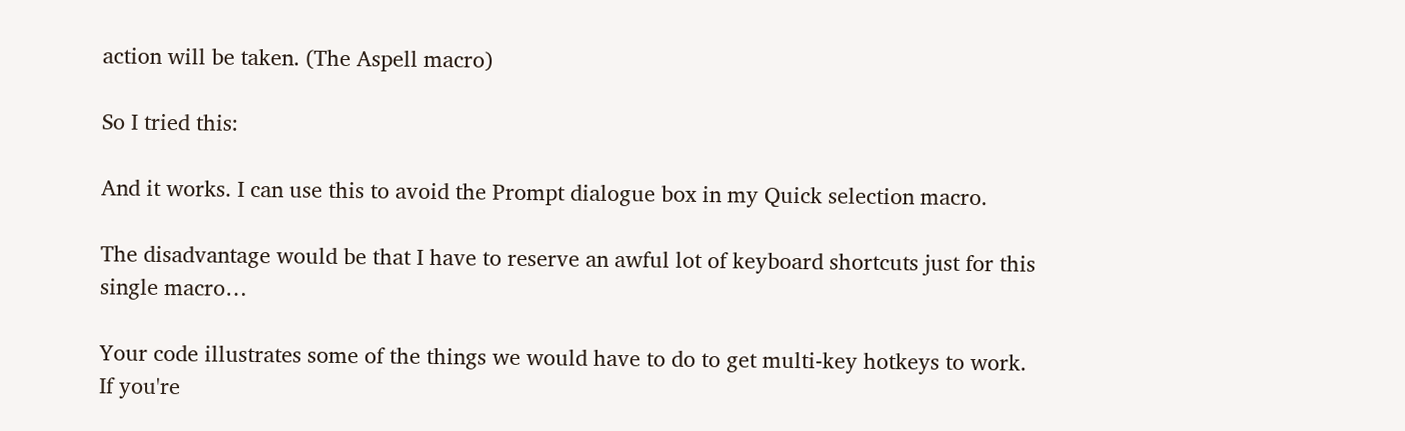action will be taken. (The Aspell macro)

So I tried this:

And it works. I can use this to avoid the Prompt dialogue box in my Quick selection macro.

The disadvantage would be that I have to reserve an awful lot of keyboard shortcuts just for this single macro…

Your code illustrates some of the things we would have to do to get multi-key hotkeys to work. If you're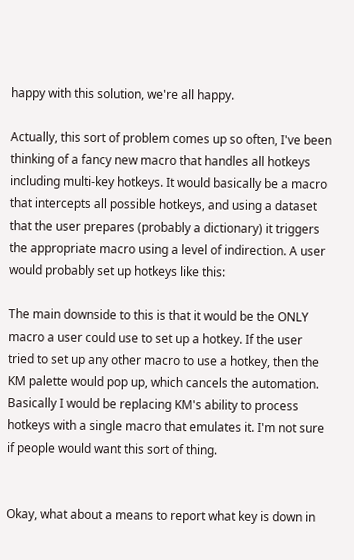happy with this solution, we're all happy.

Actually, this sort of problem comes up so often, I've been thinking of a fancy new macro that handles all hotkeys including multi-key hotkeys. It would basically be a macro that intercepts all possible hotkeys, and using a dataset that the user prepares (probably a dictionary) it triggers the appropriate macro using a level of indirection. A user would probably set up hotkeys like this:

The main downside to this is that it would be the ONLY macro a user could use to set up a hotkey. If the user tried to set up any other macro to use a hotkey, then the KM palette would pop up, which cancels the automation. Basically I would be replacing KM's ability to process hotkeys with a single macro that emulates it. I'm not sure if people would want this sort of thing.


Okay, what about a means to report what key is down in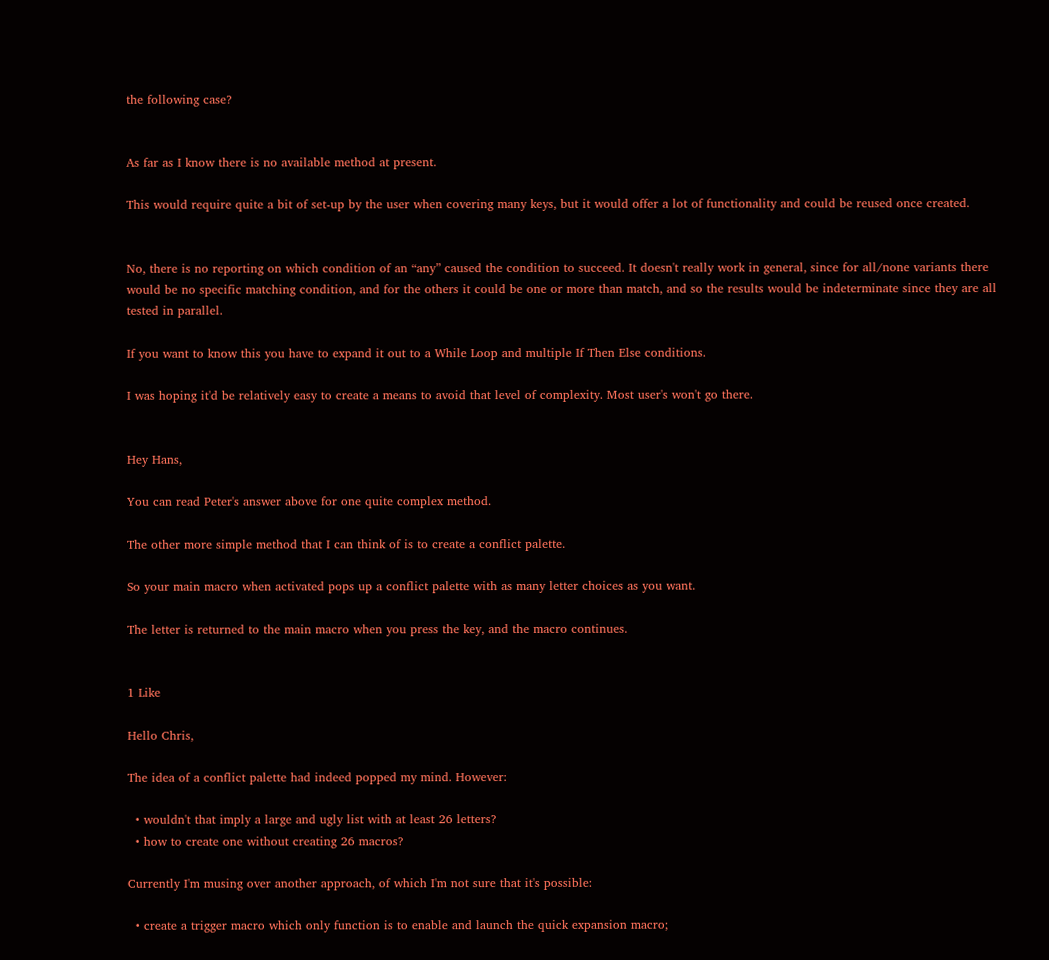the following case?


As far as I know there is no available method at present.

This would require quite a bit of set-up by the user when covering many keys, but it would offer a lot of functionality and could be reused once created.


No, there is no reporting on which condition of an “any” caused the condition to succeed. It doesn't really work in general, since for all/none variants there would be no specific matching condition, and for the others it could be one or more than match, and so the results would be indeterminate since they are all tested in parallel.

If you want to know this you have to expand it out to a While Loop and multiple If Then Else conditions.

I was hoping it'd be relatively easy to create a means to avoid that level of complexity. Most user's won't go there.


Hey Hans,

You can read Peter's answer above for one quite complex method.

The other more simple method that I can think of is to create a conflict palette.

So your main macro when activated pops up a conflict palette with as many letter choices as you want.

The letter is returned to the main macro when you press the key, and the macro continues.


1 Like

Hello Chris,

The idea of a conflict palette had indeed popped my mind. However:

  • wouldn't that imply a large and ugly list with at least 26 letters?
  • how to create one without creating 26 macros?

Currently I'm musing over another approach, of which I'm not sure that it's possible:

  • create a trigger macro which only function is to enable and launch the quick expansion macro;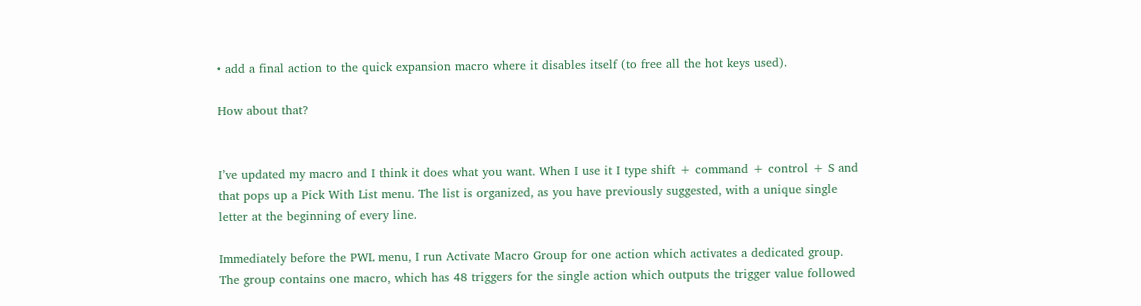• add a final action to the quick expansion macro where it disables itself (to free all the hot keys used).

How about that?


I’ve updated my macro and I think it does what you want. When I use it I type shift + command + control + S and that pops up a Pick With List menu. The list is organized, as you have previously suggested, with a unique single letter at the beginning of every line.

Immediately before the PWL menu, I run Activate Macro Group for one action which activates a dedicated group. The group contains one macro, which has 48 triggers for the single action which outputs the trigger value followed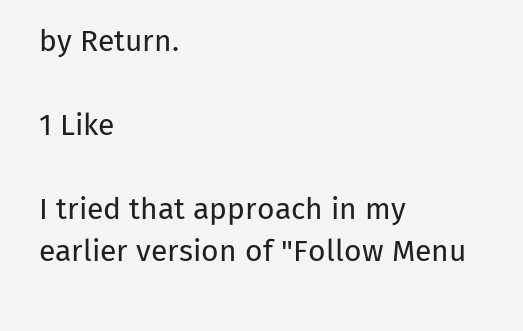by Return.

1 Like

I tried that approach in my earlier version of "Follow Menu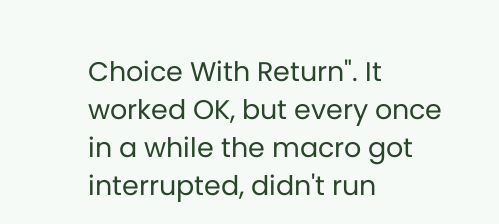Choice With Return". It worked OK, but every once in a while the macro got interrupted, didn't run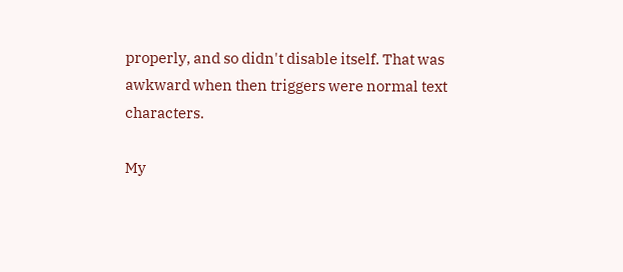properly, and so didn't disable itself. That was awkward when then triggers were normal text characters.

My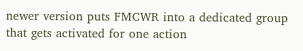newer version puts FMCWR into a dedicated group that gets activated for one action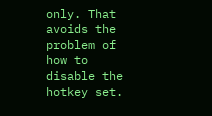only. That avoids the problem of how to disable the hotkey set.